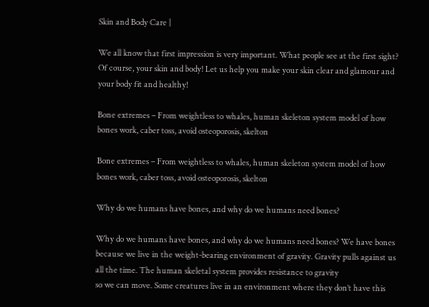Skin and Body Care |

We all know that first impression is very important. What people see at the first sight? Of course, your skin and body! Let us help you make your skin clear and glamour and your body fit and healthy!

Bone extremes – From weightless to whales, human skeleton system model of how bones work, caber toss, avoid osteoporosis, skelton

Bone extremes – From weightless to whales, human skeleton system model of how bones work, caber toss, avoid osteoporosis, skelton

Why do we humans have bones, and why do we humans need bones?

Why do we humans have bones, and why do we humans need bones? We have bones because we live in the weight-bearing environment of gravity. Gravity pulls against us all the time. The human skeletal system provides resistance to gravity
so we can move. Some creatures live in an environment where they don’t have this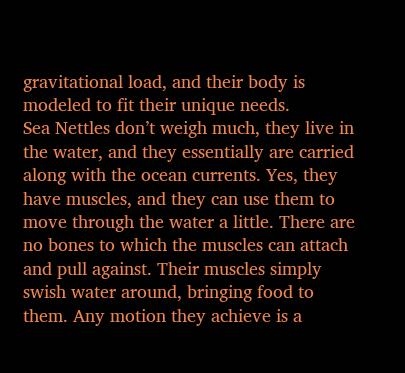gravitational load, and their body is modeled to fit their unique needs.
Sea Nettles don’t weigh much, they live in the water, and they essentially are carried along with the ocean currents. Yes, they have muscles, and they can use them to move through the water a little. There are no bones to which the muscles can attach and pull against. Their muscles simply swish water around, bringing food to them. Any motion they achieve is a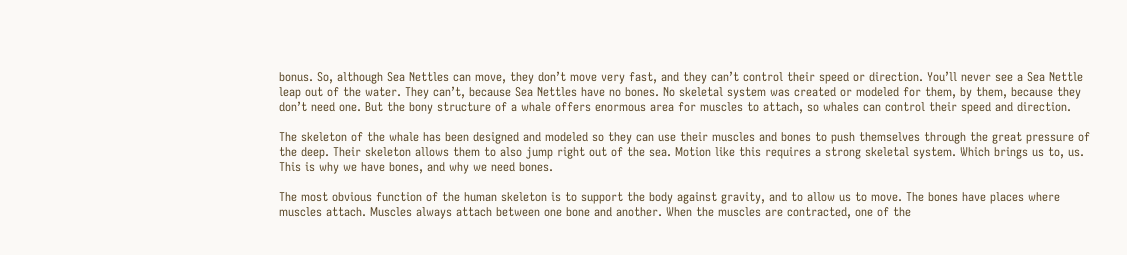bonus. So, although Sea Nettles can move, they don’t move very fast, and they can’t control their speed or direction. You’ll never see a Sea Nettle leap out of the water. They can’t, because Sea Nettles have no bones. No skeletal system was created or modeled for them, by them, because they don’t need one. But the bony structure of a whale offers enormous area for muscles to attach, so whales can control their speed and direction.

The skeleton of the whale has been designed and modeled so they can use their muscles and bones to push themselves through the great pressure of the deep. Their skeleton allows them to also jump right out of the sea. Motion like this requires a strong skeletal system. Which brings us to, us. This is why we have bones, and why we need bones.

The most obvious function of the human skeleton is to support the body against gravity, and to allow us to move. The bones have places where muscles attach. Muscles always attach between one bone and another. When the muscles are contracted, one of the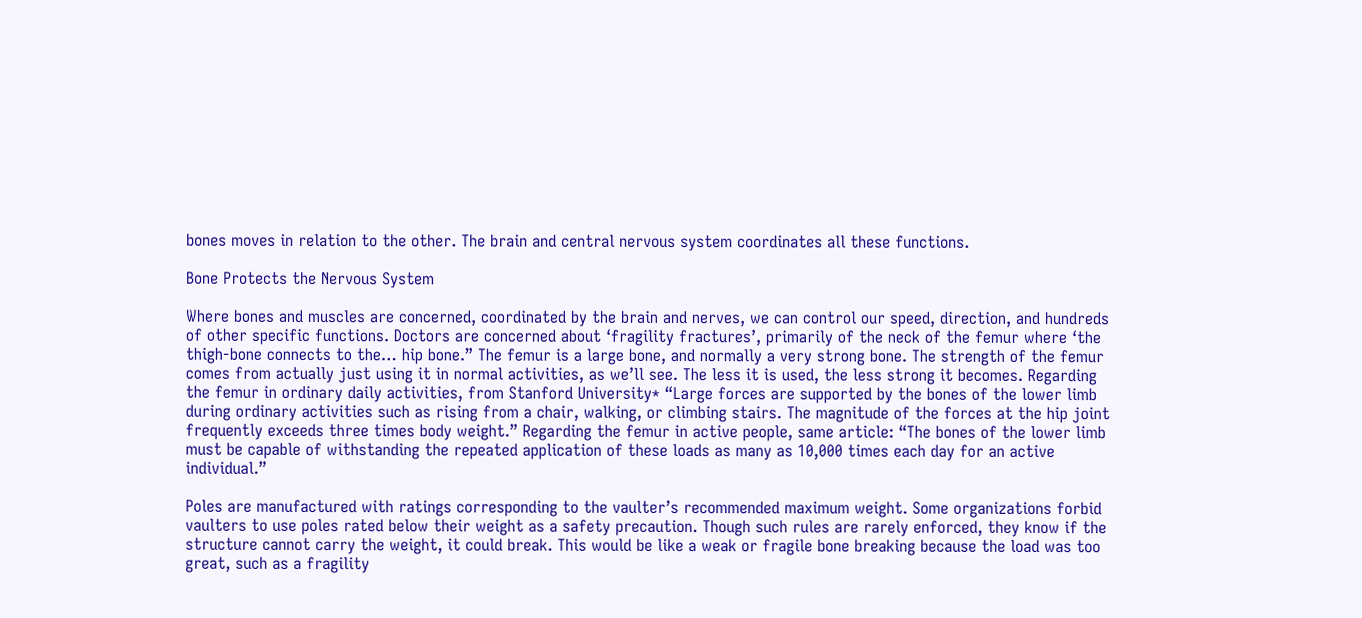bones moves in relation to the other. The brain and central nervous system coordinates all these functions.

Bone Protects the Nervous System

Where bones and muscles are concerned, coordinated by the brain and nerves, we can control our speed, direction, and hundreds of other specific functions. Doctors are concerned about ‘fragility fractures’, primarily of the neck of the femur where ‘the thigh-bone connects to the… hip bone.” The femur is a large bone, and normally a very strong bone. The strength of the femur comes from actually just using it in normal activities, as we’ll see. The less it is used, the less strong it becomes. Regarding the femur in ordinary daily activities, from Stanford University* “Large forces are supported by the bones of the lower limb during ordinary activities such as rising from a chair, walking, or climbing stairs. The magnitude of the forces at the hip joint frequently exceeds three times body weight.” Regarding the femur in active people, same article: “The bones of the lower limb must be capable of withstanding the repeated application of these loads as many as 10,000 times each day for an active individual.”

Poles are manufactured with ratings corresponding to the vaulter’s recommended maximum weight. Some organizations forbid vaulters to use poles rated below their weight as a safety precaution. Though such rules are rarely enforced, they know if the structure cannot carry the weight, it could break. This would be like a weak or fragile bone breaking because the load was too great, such as a fragility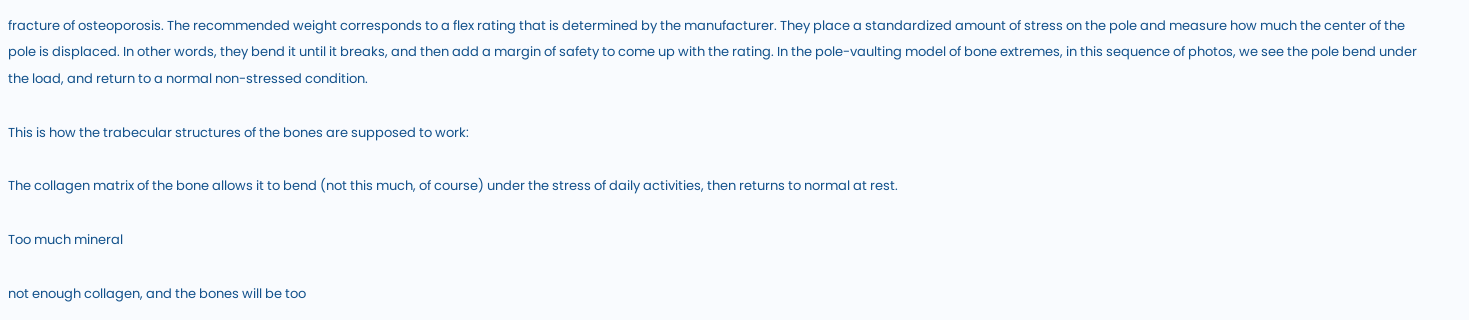fracture of osteoporosis. The recommended weight corresponds to a flex rating that is determined by the manufacturer. They place a standardized amount of stress on the pole and measure how much the center of the pole is displaced. In other words, they bend it until it breaks, and then add a margin of safety to come up with the rating. In the pole-vaulting model of bone extremes, in this sequence of photos, we see the pole bend under the load, and return to a normal non-stressed condition.

This is how the trabecular structures of the bones are supposed to work:

The collagen matrix of the bone allows it to bend (not this much, of course) under the stress of daily activities, then returns to normal at rest.

Too much mineral

not enough collagen, and the bones will be too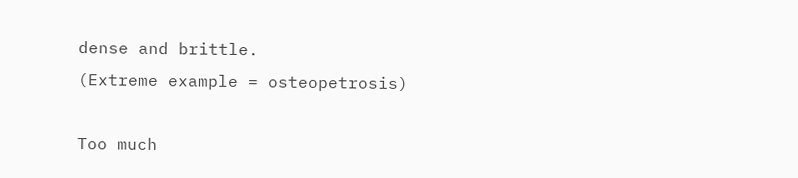dense and brittle.
(Extreme example = osteopetrosis)

Too much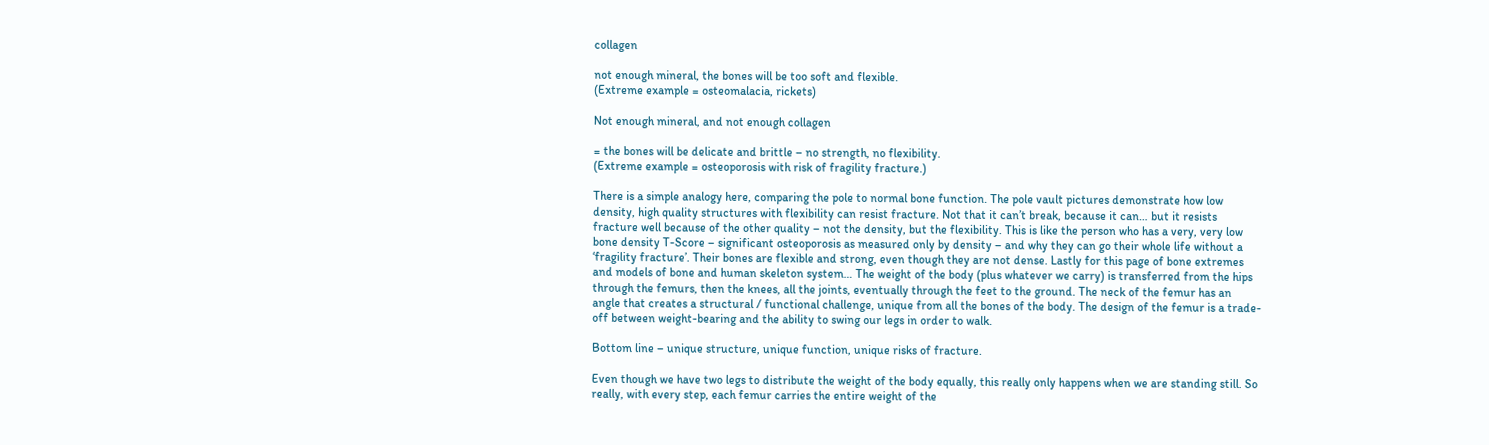collagen

not enough mineral, the bones will be too soft and flexible.
(Extreme example = osteomalacia, rickets)

Not enough mineral, and not enough collagen

= the bones will be delicate and brittle – no strength, no flexibility.
(Extreme example = osteoporosis with risk of fragility fracture.)

There is a simple analogy here, comparing the pole to normal bone function. The pole vault pictures demonstrate how low density, high quality structures with flexibility can resist fracture. Not that it can’t break, because it can… but it resists fracture well because of the other quality – not the density, but the flexibility. This is like the person who has a very, very low bone density T-Score – significant osteoporosis as measured only by density – and why they can go their whole life without a ‘fragility fracture’. Their bones are flexible and strong, even though they are not dense. Lastly for this page of bone extremes and models of bone and human skeleton system… The weight of the body (plus whatever we carry) is transferred from the hips through the femurs, then the knees, all the joints, eventually through the feet to the ground. The neck of the femur has an angle that creates a structural / functional challenge, unique from all the bones of the body. The design of the femur is a trade-off between weight-bearing and the ability to swing our legs in order to walk.

Bottom line – unique structure, unique function, unique risks of fracture.

Even though we have two legs to distribute the weight of the body equally, this really only happens when we are standing still. So really, with every step, each femur carries the entire weight of the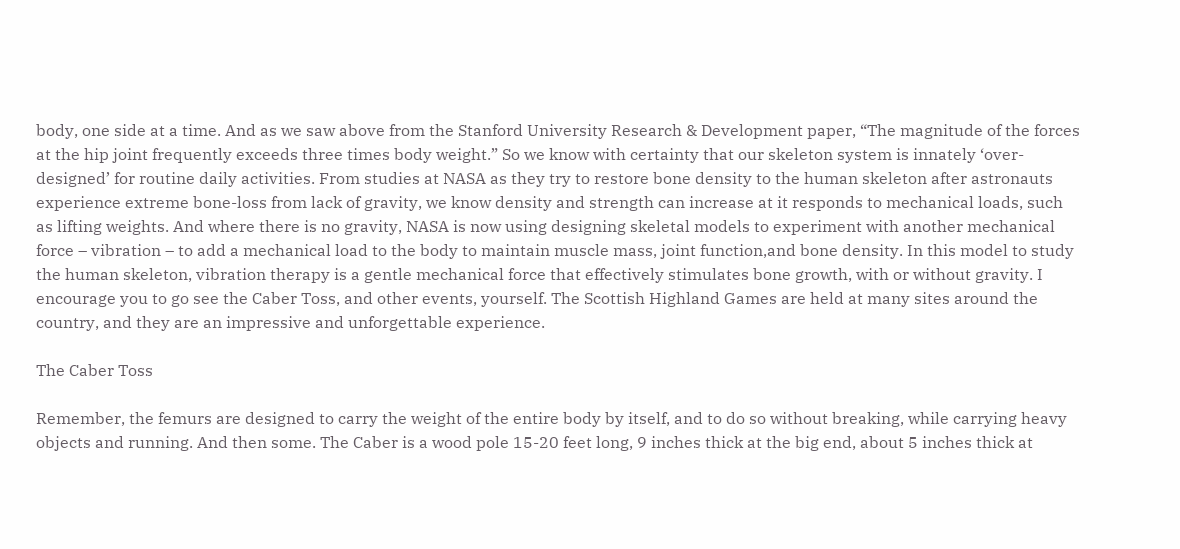body, one side at a time. And as we saw above from the Stanford University Research & Development paper, “The magnitude of the forces at the hip joint frequently exceeds three times body weight.” So we know with certainty that our skeleton system is innately ‘over-designed’ for routine daily activities. From studies at NASA as they try to restore bone density to the human skeleton after astronauts experience extreme bone-loss from lack of gravity, we know density and strength can increase at it responds to mechanical loads, such as lifting weights. And where there is no gravity, NASA is now using designing skeletal models to experiment with another mechanical force – vibration – to add a mechanical load to the body to maintain muscle mass, joint function,and bone density. In this model to study the human skeleton, vibration therapy is a gentle mechanical force that effectively stimulates bone growth, with or without gravity. I encourage you to go see the Caber Toss, and other events, yourself. The Scottish Highland Games are held at many sites around the country, and they are an impressive and unforgettable experience.

The Caber Toss

Remember, the femurs are designed to carry the weight of the entire body by itself, and to do so without breaking, while carrying heavy objects and running. And then some. The Caber is a wood pole 15-20 feet long, 9 inches thick at the big end, about 5 inches thick at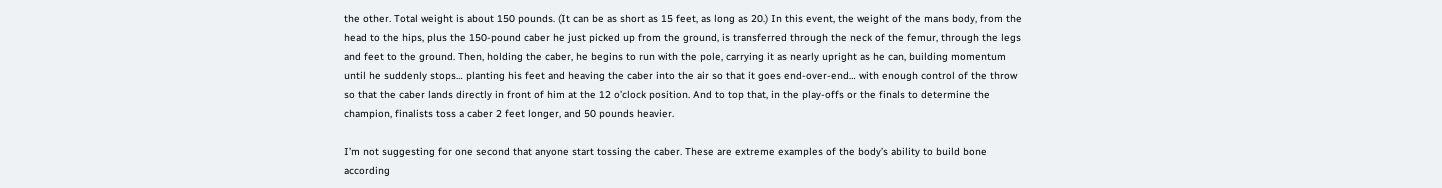the other. Total weight is about 150 pounds. (It can be as short as 15 feet, as long as 20.) In this event, the weight of the mans body, from the head to the hips, plus the 150-pound caber he just picked up from the ground, is transferred through the neck of the femur, through the legs and feet to the ground. Then, holding the caber, he begins to run with the pole, carrying it as nearly upright as he can, building momentum until he suddenly stops… planting his feet and heaving the caber into the air so that it goes end-over-end… with enough control of the throw so that the caber lands directly in front of him at the 12 o’clock position. And to top that, in the play-offs or the finals to determine the champion, finalists toss a caber 2 feet longer, and 50 pounds heavier.

I’m not suggesting for one second that anyone start tossing the caber. These are extreme examples of the body’s ability to build bone according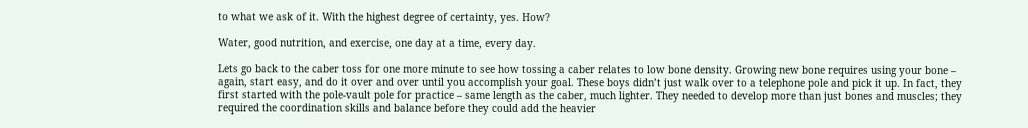to what we ask of it. With the highest degree of certainty, yes. How?

Water, good nutrition, and exercise, one day at a time, every day.

Lets go back to the caber toss for one more minute to see how tossing a caber relates to low bone density. Growing new bone requires using your bone – again, start easy, and do it over and over until you accomplish your goal. These boys didn’t just walk over to a telephone pole and pick it up. In fact, they first started with the pole-vault pole for practice – same length as the caber, much lighter. They needed to develop more than just bones and muscles; they required the coordination skills and balance before they could add the heavier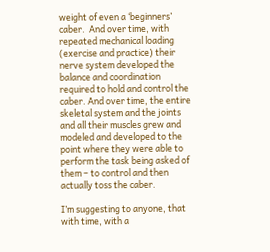weight of even a ‘beginners’ caber.  And over time, with repeated mechanical loading (exercise and practice) their nerve system developed the balance and coordination required to hold and control the caber. And over time, the entire skeletal system and the joints and all their muscles grew and modeled and developed to the point where they were able to perform the task being asked of them – to control and then actually toss the caber.

I’m suggesting to anyone, that with time, with a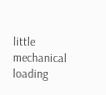little mechanical loading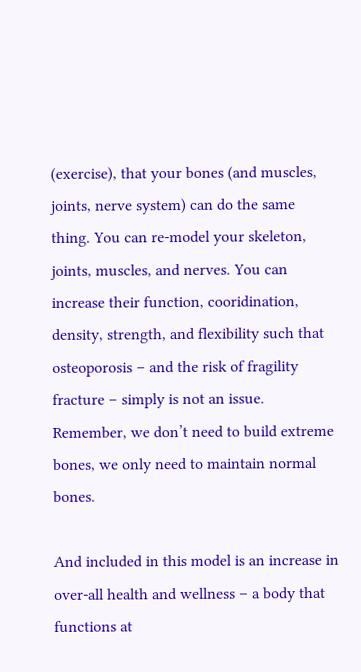(exercise), that your bones (and muscles, joints, nerve system) can do the same thing. You can re-model your skeleton, joints, muscles, and nerves. You can increase their function, cooridination, density, strength, and flexibility such that osteoporosis – and the risk of fragility fracture – simply is not an issue. Remember, we don’t need to build extreme bones, we only need to maintain normal bones.

And included in this model is an increase in over-all health and wellness – a body that functions at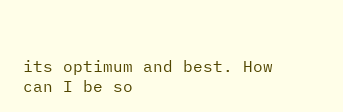its optimum and best. How can I be so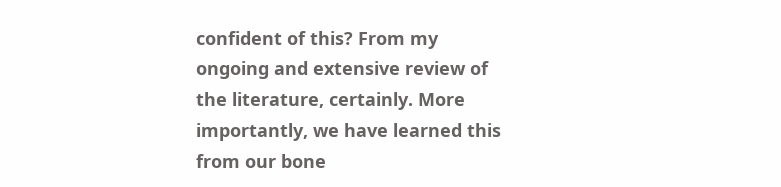confident of this? From my ongoing and extensive review of the literature, certainly. More importantly, we have learned this from our bone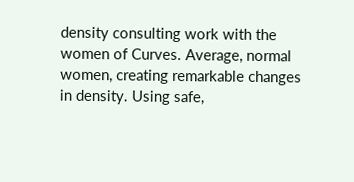density consulting work with the women of Curves. Average, normal women, creating remarkable changes in density. Using safe,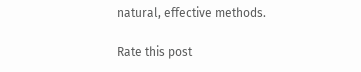natural, effective methods.

Rate this post